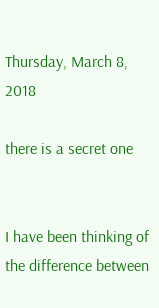Thursday, March 8, 2018

there is a secret one


I have been thinking of the difference between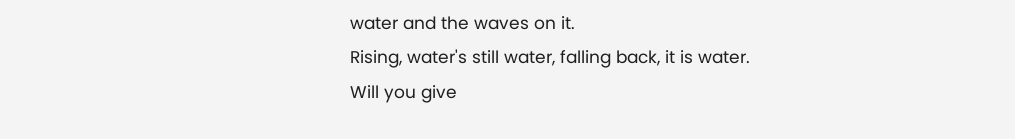water and the waves on it.
Rising, water's still water, falling back, it is water.
Will you give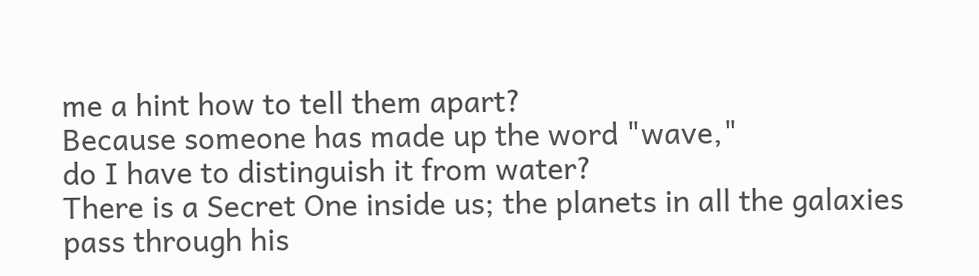me a hint how to tell them apart?
Because someone has made up the word "wave,"
do I have to distinguish it from water?
There is a Secret One inside us; the planets in all the galaxies pass through his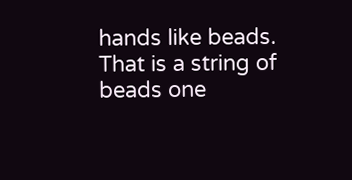hands like beads.
That is a string of beads one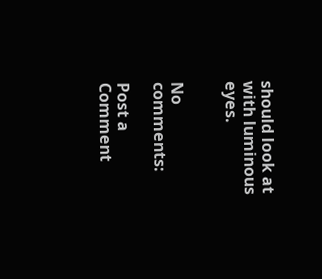should look at
with luminous eyes.


No comments:

Post a Comment